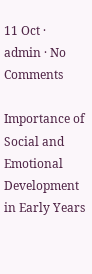11 Oct · admin · No Comments

Importance of Social and Emotional Development in Early Years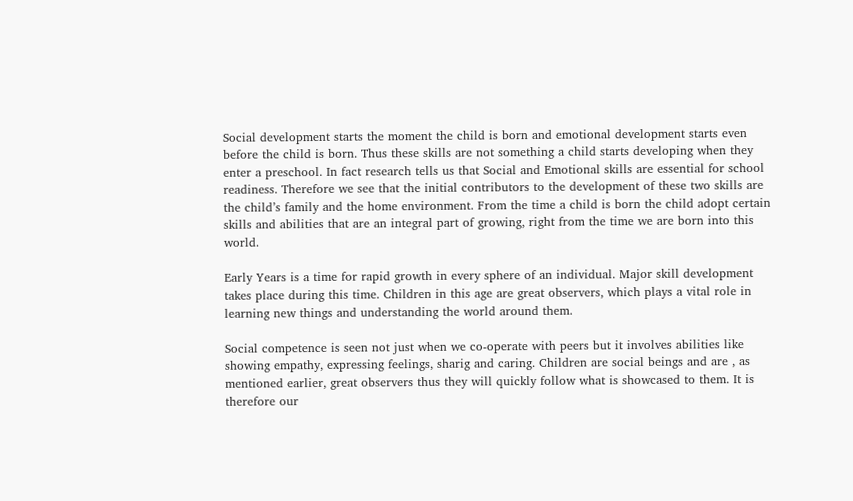Social development starts the moment the child is born and emotional development starts even before the child is born. Thus these skills are not something a child starts developing when they enter a preschool. In fact research tells us that Social and Emotional skills are essential for school readiness. Therefore we see that the initial contributors to the development of these two skills are the child’s family and the home environment. From the time a child is born the child adopt certain skills and abilities that are an integral part of growing, right from the time we are born into this world.

Early Years is a time for rapid growth in every sphere of an individual. Major skill development takes place during this time. Children in this age are great observers, which plays a vital role in learning new things and understanding the world around them.

Social competence is seen not just when we co-operate with peers but it involves abilities like showing empathy, expressing feelings, sharig and caring. Children are social beings and are , as mentioned earlier, great observers thus they will quickly follow what is showcased to them. It is therefore our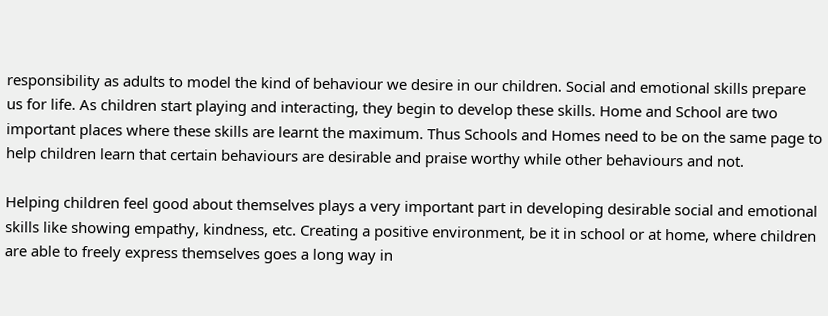responsibility as adults to model the kind of behaviour we desire in our children. Social and emotional skills prepare us for life. As children start playing and interacting, they begin to develop these skills. Home and School are two important places where these skills are learnt the maximum. Thus Schools and Homes need to be on the same page to help children learn that certain behaviours are desirable and praise worthy while other behaviours and not.

Helping children feel good about themselves plays a very important part in developing desirable social and emotional skills like showing empathy, kindness, etc. Creating a positive environment, be it in school or at home, where children are able to freely express themselves goes a long way in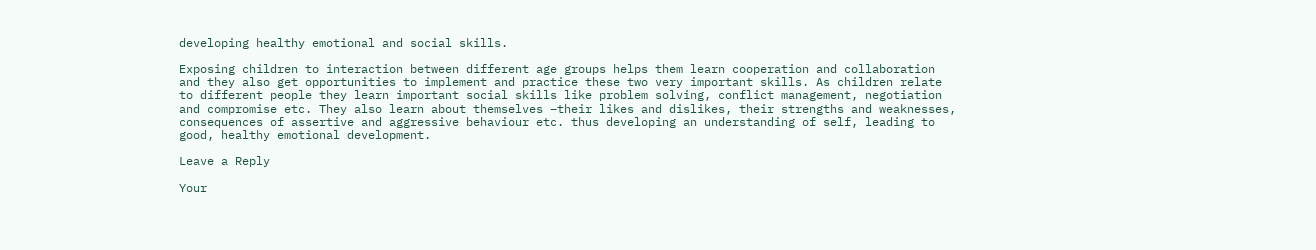developing healthy emotional and social skills.

Exposing children to interaction between different age groups helps them learn cooperation and collaboration and they also get opportunities to implement and practice these two very important skills. As children relate to different people they learn important social skills like problem solving, conflict management, negotiation and compromise etc. They also learn about themselves –their likes and dislikes, their strengths and weaknesses, consequences of assertive and aggressive behaviour etc. thus developing an understanding of self, leading to good, healthy emotional development.

Leave a Reply

Your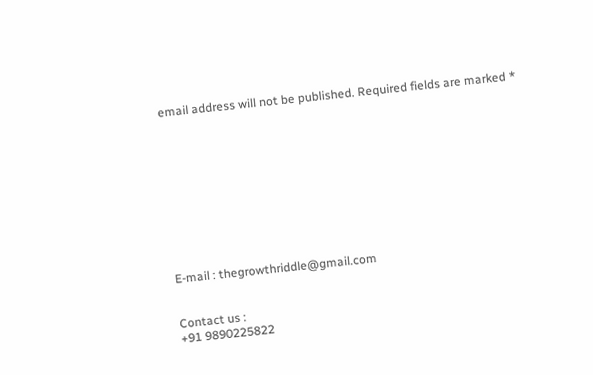email address will not be published. Required fields are marked *










E-mail : thegrowthriddle@gmail.com


Contact us :
+91 9890225822